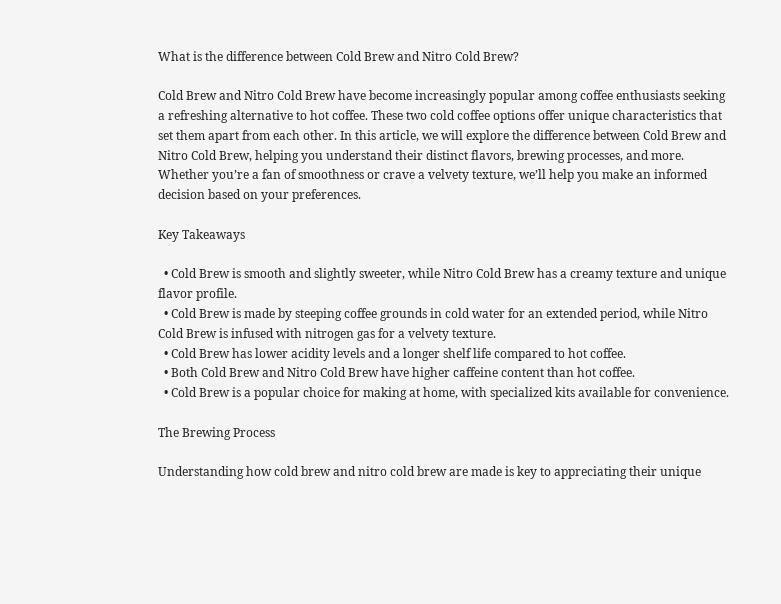What is the difference between Cold Brew and Nitro Cold Brew?

Cold Brew and Nitro Cold Brew have become increasingly popular among coffee enthusiasts seeking a refreshing alternative to hot coffee. These two cold coffee options offer unique characteristics that set them apart from each other. In this article, we will explore the difference between Cold Brew and Nitro Cold Brew, helping you understand their distinct flavors, brewing processes, and more. Whether you’re a fan of smoothness or crave a velvety texture, we’ll help you make an informed decision based on your preferences.

Key Takeaways

  • Cold Brew is smooth and slightly sweeter, while Nitro Cold Brew has a creamy texture and unique flavor profile.
  • Cold Brew is made by steeping coffee grounds in cold water for an extended period, while Nitro Cold Brew is infused with nitrogen gas for a velvety texture.
  • Cold Brew has lower acidity levels and a longer shelf life compared to hot coffee.
  • Both Cold Brew and Nitro Cold Brew have higher caffeine content than hot coffee.
  • Cold Brew is a popular choice for making at home, with specialized kits available for convenience.

The Brewing Process

Understanding how cold brew and nitro cold brew are made is key to appreciating their unique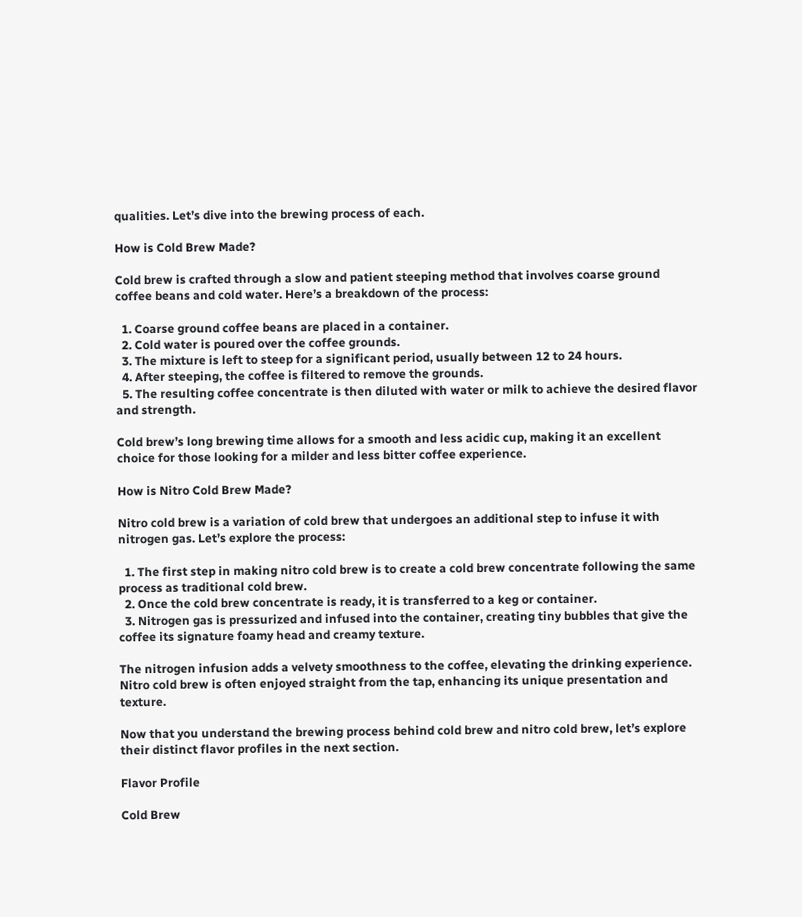qualities. Let’s dive into the brewing process of each.

How is Cold Brew Made?

Cold brew is crafted through a slow and patient steeping method that involves coarse ground coffee beans and cold water. Here’s a breakdown of the process:

  1. Coarse ground coffee beans are placed in a container.
  2. Cold water is poured over the coffee grounds.
  3. The mixture is left to steep for a significant period, usually between 12 to 24 hours.
  4. After steeping, the coffee is filtered to remove the grounds.
  5. The resulting coffee concentrate is then diluted with water or milk to achieve the desired flavor and strength.

Cold brew’s long brewing time allows for a smooth and less acidic cup, making it an excellent choice for those looking for a milder and less bitter coffee experience.

How is Nitro Cold Brew Made?

Nitro cold brew is a variation of cold brew that undergoes an additional step to infuse it with nitrogen gas. Let’s explore the process:

  1. The first step in making nitro cold brew is to create a cold brew concentrate following the same process as traditional cold brew.
  2. Once the cold brew concentrate is ready, it is transferred to a keg or container.
  3. Nitrogen gas is pressurized and infused into the container, creating tiny bubbles that give the coffee its signature foamy head and creamy texture.

The nitrogen infusion adds a velvety smoothness to the coffee, elevating the drinking experience. Nitro cold brew is often enjoyed straight from the tap, enhancing its unique presentation and texture.

Now that you understand the brewing process behind cold brew and nitro cold brew, let’s explore their distinct flavor profiles in the next section.

Flavor Profile

Cold Brew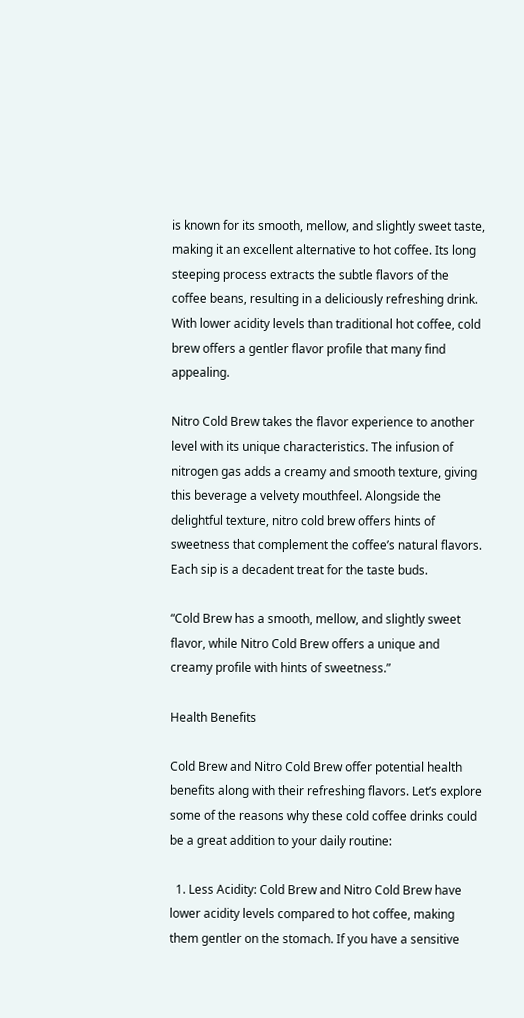is known for its smooth, mellow, and slightly sweet taste, making it an excellent alternative to hot coffee. Its long steeping process extracts the subtle flavors of the coffee beans, resulting in a deliciously refreshing drink. With lower acidity levels than traditional hot coffee, cold brew offers a gentler flavor profile that many find appealing.

Nitro Cold Brew takes the flavor experience to another level with its unique characteristics. The infusion of nitrogen gas adds a creamy and smooth texture, giving this beverage a velvety mouthfeel. Alongside the delightful texture, nitro cold brew offers hints of sweetness that complement the coffee’s natural flavors. Each sip is a decadent treat for the taste buds.

“Cold Brew has a smooth, mellow, and slightly sweet flavor, while Nitro Cold Brew offers a unique and creamy profile with hints of sweetness.”

Health Benefits

Cold Brew and Nitro Cold Brew offer potential health benefits along with their refreshing flavors. Let’s explore some of the reasons why these cold coffee drinks could be a great addition to your daily routine:

  1. Less Acidity: Cold Brew and Nitro Cold Brew have lower acidity levels compared to hot coffee, making them gentler on the stomach. If you have a sensitive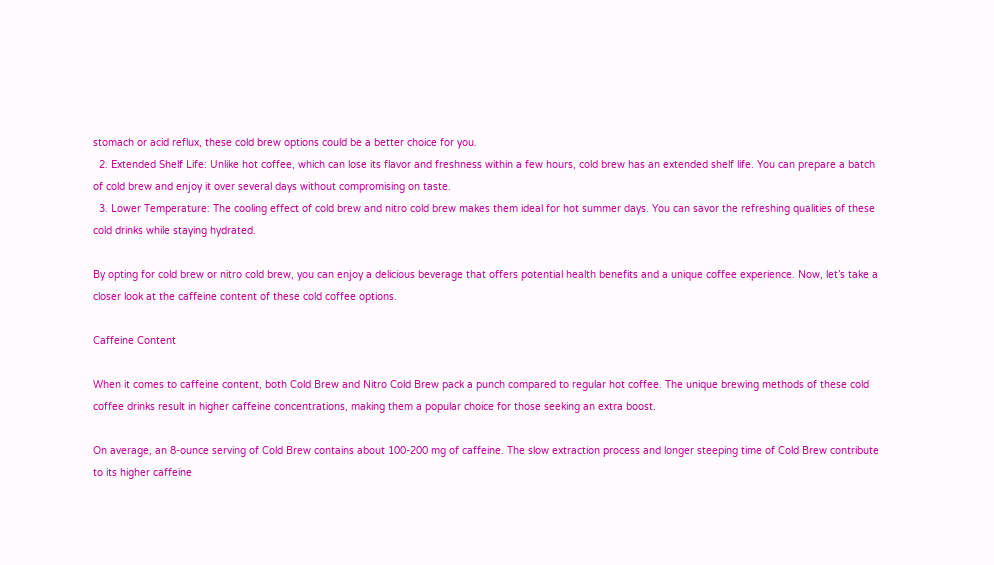stomach or acid reflux, these cold brew options could be a better choice for you.
  2. Extended Shelf Life: Unlike hot coffee, which can lose its flavor and freshness within a few hours, cold brew has an extended shelf life. You can prepare a batch of cold brew and enjoy it over several days without compromising on taste.
  3. Lower Temperature: The cooling effect of cold brew and nitro cold brew makes them ideal for hot summer days. You can savor the refreshing qualities of these cold drinks while staying hydrated.

By opting for cold brew or nitro cold brew, you can enjoy a delicious beverage that offers potential health benefits and a unique coffee experience. Now, let’s take a closer look at the caffeine content of these cold coffee options.

Caffeine Content

When it comes to caffeine content, both Cold Brew and Nitro Cold Brew pack a punch compared to regular hot coffee. The unique brewing methods of these cold coffee drinks result in higher caffeine concentrations, making them a popular choice for those seeking an extra boost.

On average, an 8-ounce serving of Cold Brew contains about 100-200 mg of caffeine. The slow extraction process and longer steeping time of Cold Brew contribute to its higher caffeine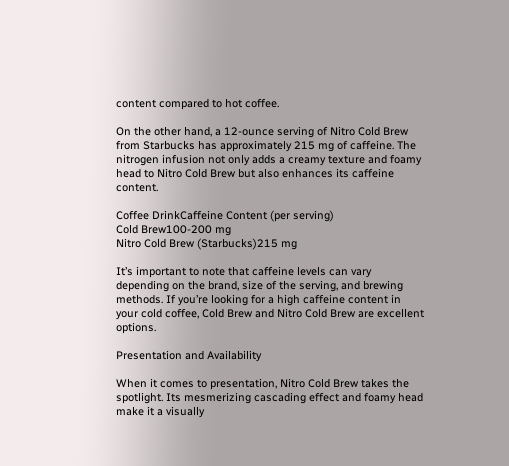content compared to hot coffee.

On the other hand, a 12-ounce serving of Nitro Cold Brew from Starbucks has approximately 215 mg of caffeine. The nitrogen infusion not only adds a creamy texture and foamy head to Nitro Cold Brew but also enhances its caffeine content.

Coffee DrinkCaffeine Content (per serving)
Cold Brew100-200 mg
Nitro Cold Brew (Starbucks)215 mg

It’s important to note that caffeine levels can vary depending on the brand, size of the serving, and brewing methods. If you’re looking for a high caffeine content in your cold coffee, Cold Brew and Nitro Cold Brew are excellent options.

Presentation and Availability

When it comes to presentation, Nitro Cold Brew takes the spotlight. Its mesmerizing cascading effect and foamy head make it a visually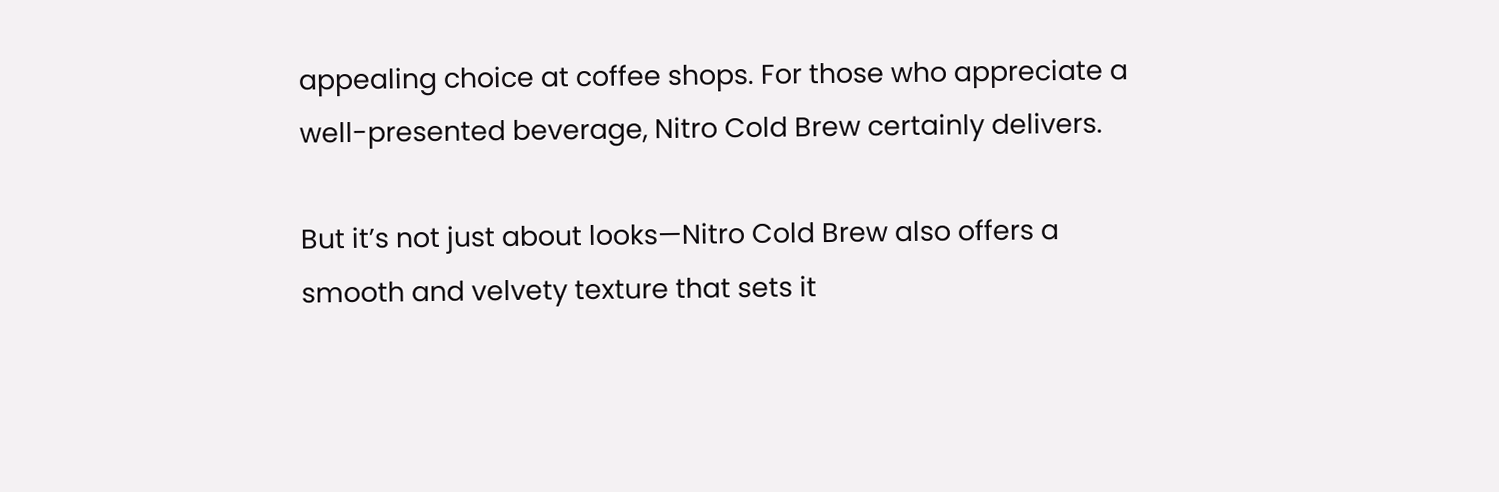appealing choice at coffee shops. For those who appreciate a well-presented beverage, Nitro Cold Brew certainly delivers.

But it’s not just about looks—Nitro Cold Brew also offers a smooth and velvety texture that sets it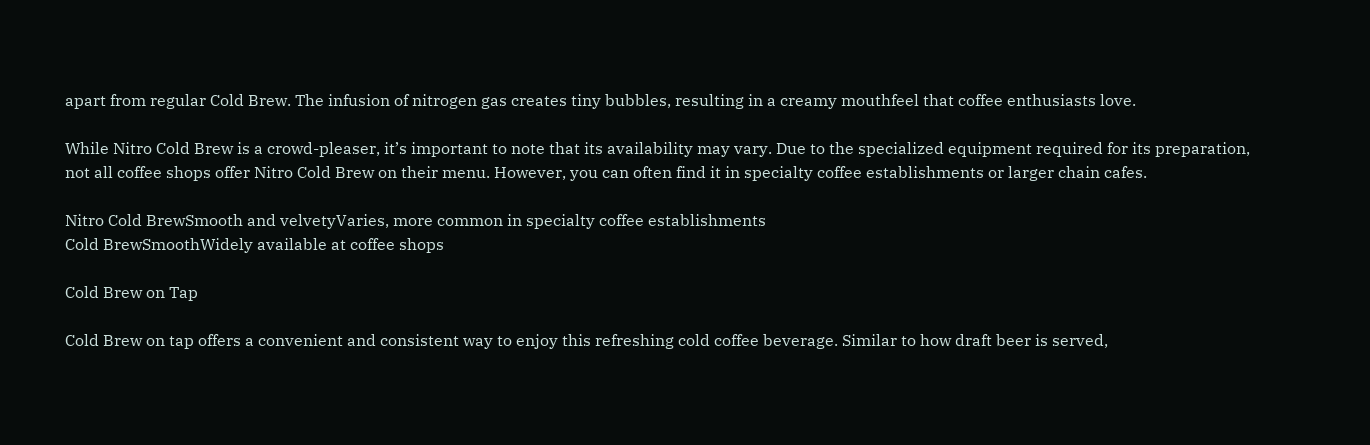apart from regular Cold Brew. The infusion of nitrogen gas creates tiny bubbles, resulting in a creamy mouthfeel that coffee enthusiasts love.

While Nitro Cold Brew is a crowd-pleaser, it’s important to note that its availability may vary. Due to the specialized equipment required for its preparation, not all coffee shops offer Nitro Cold Brew on their menu. However, you can often find it in specialty coffee establishments or larger chain cafes.

Nitro Cold BrewSmooth and velvetyVaries, more common in specialty coffee establishments
Cold BrewSmoothWidely available at coffee shops

Cold Brew on Tap

Cold Brew on tap offers a convenient and consistent way to enjoy this refreshing cold coffee beverage. Similar to how draft beer is served,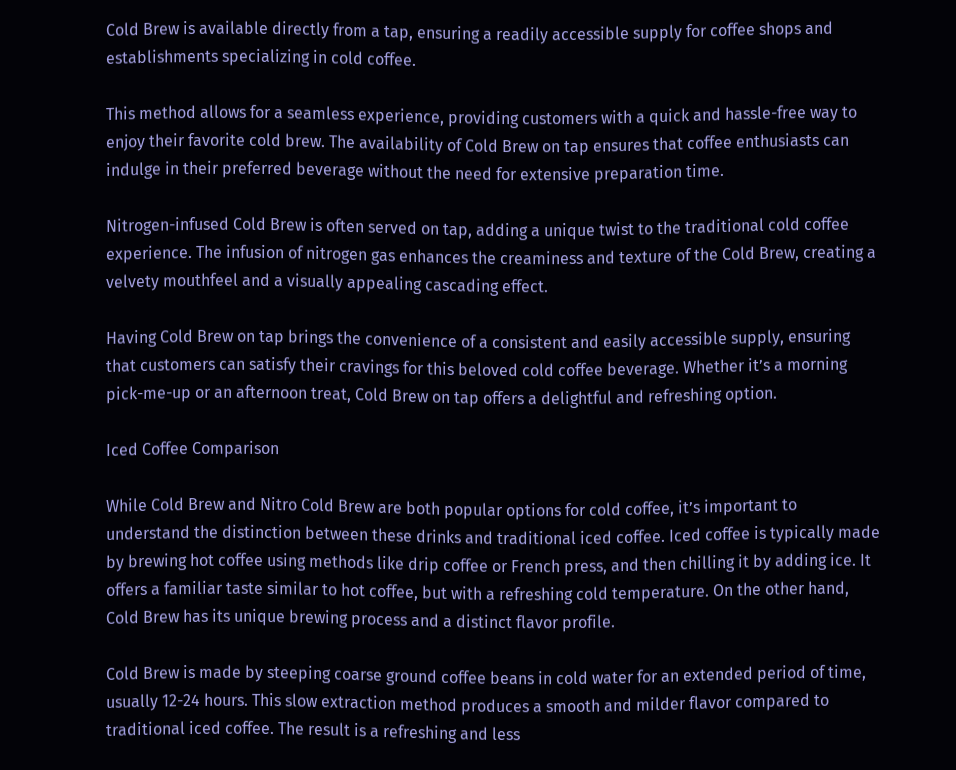Cold Brew is available directly from a tap, ensuring a readily accessible supply for coffee shops and establishments specializing in cold coffee.

This method allows for a seamless experience, providing customers with a quick and hassle-free way to enjoy their favorite cold brew. The availability of Cold Brew on tap ensures that coffee enthusiasts can indulge in their preferred beverage without the need for extensive preparation time.

Nitrogen-infused Cold Brew is often served on tap, adding a unique twist to the traditional cold coffee experience. The infusion of nitrogen gas enhances the creaminess and texture of the Cold Brew, creating a velvety mouthfeel and a visually appealing cascading effect.

Having Cold Brew on tap brings the convenience of a consistent and easily accessible supply, ensuring that customers can satisfy their cravings for this beloved cold coffee beverage. Whether it’s a morning pick-me-up or an afternoon treat, Cold Brew on tap offers a delightful and refreshing option.

Iced Coffee Comparison

While Cold Brew and Nitro Cold Brew are both popular options for cold coffee, it’s important to understand the distinction between these drinks and traditional iced coffee. Iced coffee is typically made by brewing hot coffee using methods like drip coffee or French press, and then chilling it by adding ice. It offers a familiar taste similar to hot coffee, but with a refreshing cold temperature. On the other hand, Cold Brew has its unique brewing process and a distinct flavor profile.

Cold Brew is made by steeping coarse ground coffee beans in cold water for an extended period of time, usually 12-24 hours. This slow extraction method produces a smooth and milder flavor compared to traditional iced coffee. The result is a refreshing and less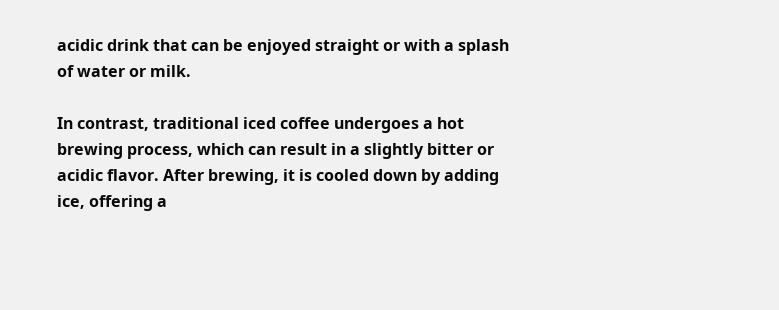acidic drink that can be enjoyed straight or with a splash of water or milk.

In contrast, traditional iced coffee undergoes a hot brewing process, which can result in a slightly bitter or acidic flavor. After brewing, it is cooled down by adding ice, offering a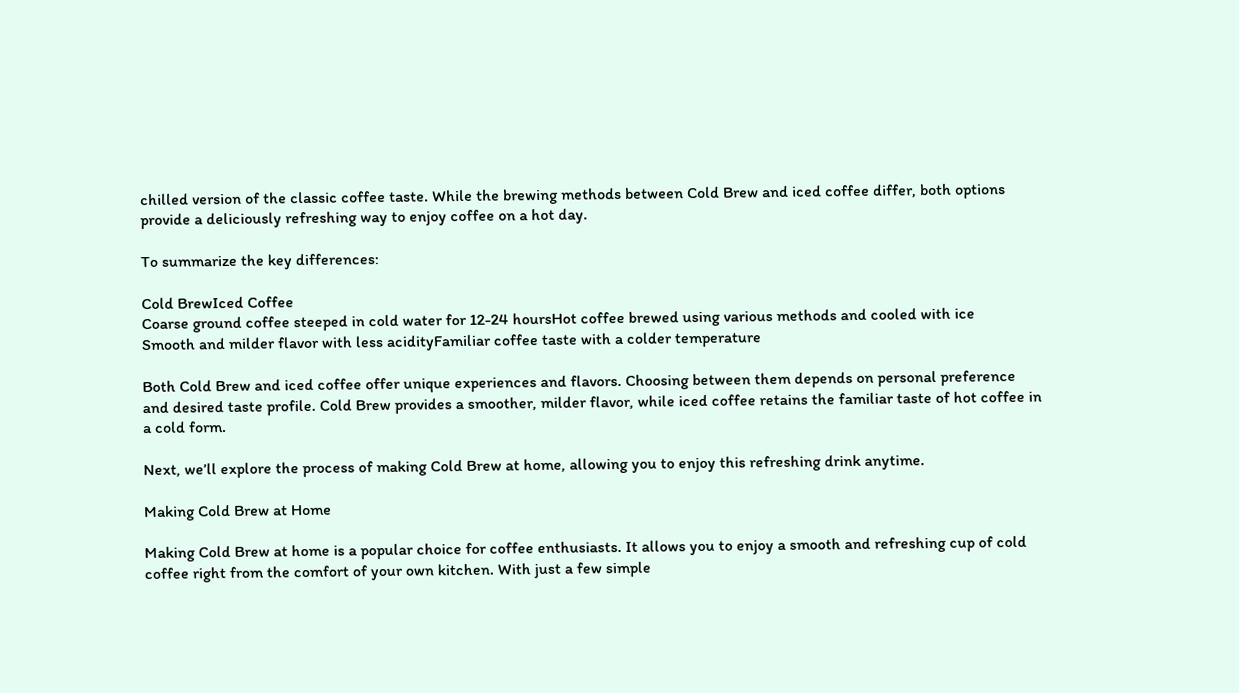chilled version of the classic coffee taste. While the brewing methods between Cold Brew and iced coffee differ, both options provide a deliciously refreshing way to enjoy coffee on a hot day.

To summarize the key differences:

Cold BrewIced Coffee
Coarse ground coffee steeped in cold water for 12-24 hoursHot coffee brewed using various methods and cooled with ice
Smooth and milder flavor with less acidityFamiliar coffee taste with a colder temperature

Both Cold Brew and iced coffee offer unique experiences and flavors. Choosing between them depends on personal preference and desired taste profile. Cold Brew provides a smoother, milder flavor, while iced coffee retains the familiar taste of hot coffee in a cold form.

Next, we’ll explore the process of making Cold Brew at home, allowing you to enjoy this refreshing drink anytime.

Making Cold Brew at Home

Making Cold Brew at home is a popular choice for coffee enthusiasts. It allows you to enjoy a smooth and refreshing cup of cold coffee right from the comfort of your own kitchen. With just a few simple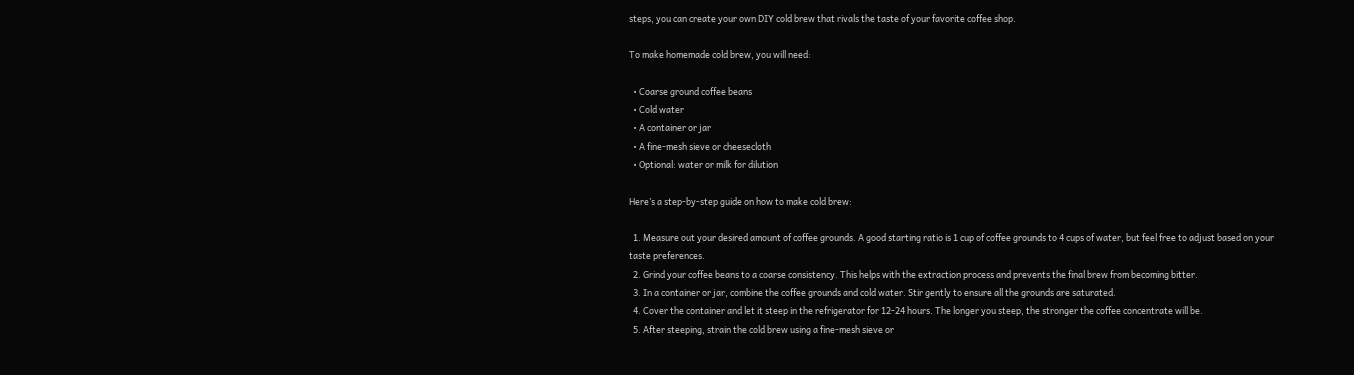steps, you can create your own DIY cold brew that rivals the taste of your favorite coffee shop.

To make homemade cold brew, you will need:

  • Coarse ground coffee beans
  • Cold water
  • A container or jar
  • A fine-mesh sieve or cheesecloth
  • Optional: water or milk for dilution

Here’s a step-by-step guide on how to make cold brew:

  1. Measure out your desired amount of coffee grounds. A good starting ratio is 1 cup of coffee grounds to 4 cups of water, but feel free to adjust based on your taste preferences.
  2. Grind your coffee beans to a coarse consistency. This helps with the extraction process and prevents the final brew from becoming bitter.
  3. In a container or jar, combine the coffee grounds and cold water. Stir gently to ensure all the grounds are saturated.
  4. Cover the container and let it steep in the refrigerator for 12-24 hours. The longer you steep, the stronger the coffee concentrate will be.
  5. After steeping, strain the cold brew using a fine-mesh sieve or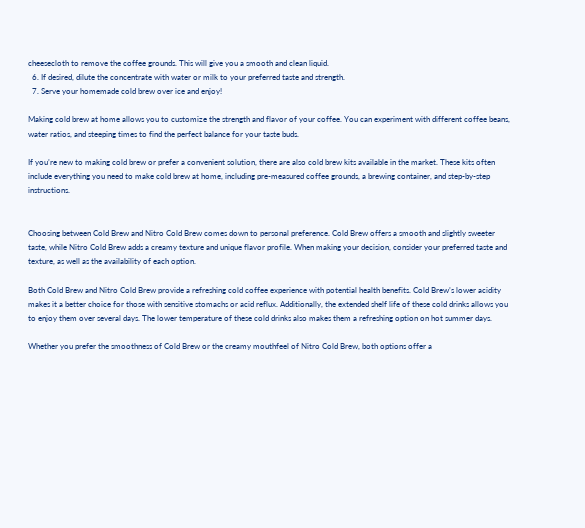cheesecloth to remove the coffee grounds. This will give you a smooth and clean liquid.
  6. If desired, dilute the concentrate with water or milk to your preferred taste and strength.
  7. Serve your homemade cold brew over ice and enjoy!

Making cold brew at home allows you to customize the strength and flavor of your coffee. You can experiment with different coffee beans, water ratios, and steeping times to find the perfect balance for your taste buds.

If you’re new to making cold brew or prefer a convenient solution, there are also cold brew kits available in the market. These kits often include everything you need to make cold brew at home, including pre-measured coffee grounds, a brewing container, and step-by-step instructions.


Choosing between Cold Brew and Nitro Cold Brew comes down to personal preference. Cold Brew offers a smooth and slightly sweeter taste, while Nitro Cold Brew adds a creamy texture and unique flavor profile. When making your decision, consider your preferred taste and texture, as well as the availability of each option.

Both Cold Brew and Nitro Cold Brew provide a refreshing cold coffee experience with potential health benefits. Cold Brew’s lower acidity makes it a better choice for those with sensitive stomachs or acid reflux. Additionally, the extended shelf life of these cold drinks allows you to enjoy them over several days. The lower temperature of these cold drinks also makes them a refreshing option on hot summer days.

Whether you prefer the smoothness of Cold Brew or the creamy mouthfeel of Nitro Cold Brew, both options offer a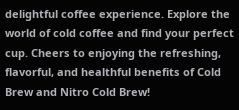delightful coffee experience. Explore the world of cold coffee and find your perfect cup. Cheers to enjoying the refreshing, flavorful, and healthful benefits of Cold Brew and Nitro Cold Brew!